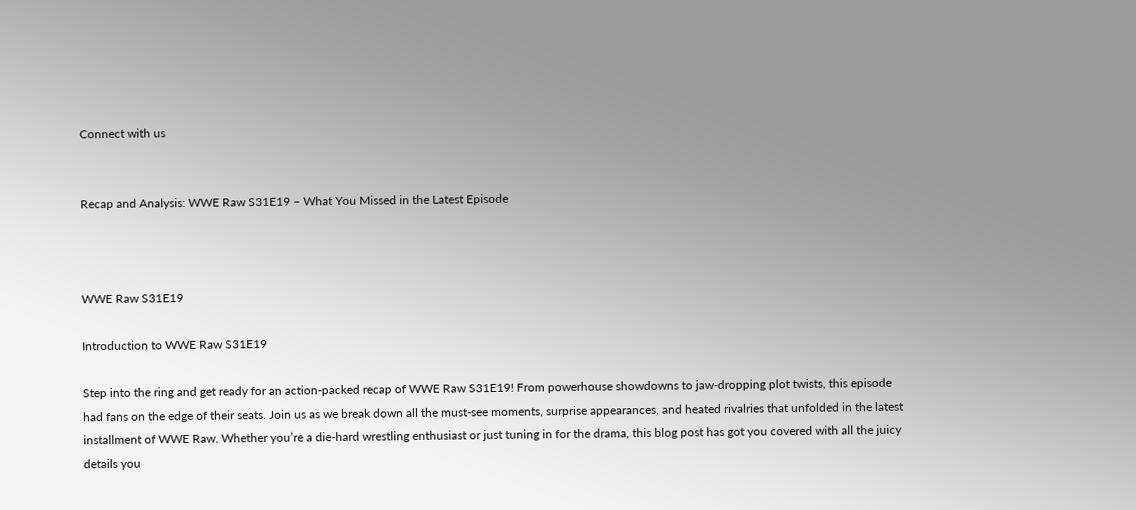Connect with us


Recap and Analysis: WWE Raw S31E19 – What You Missed in the Latest Episode



WWE Raw S31E19

Introduction to WWE Raw S31E19

Step into the ring and get ready for an action-packed recap of WWE Raw S31E19! From powerhouse showdowns to jaw-dropping plot twists, this episode had fans on the edge of their seats. Join us as we break down all the must-see moments, surprise appearances, and heated rivalries that unfolded in the latest installment of WWE Raw. Whether you’re a die-hard wrestling enthusiast or just tuning in for the drama, this blog post has got you covered with all the juicy details you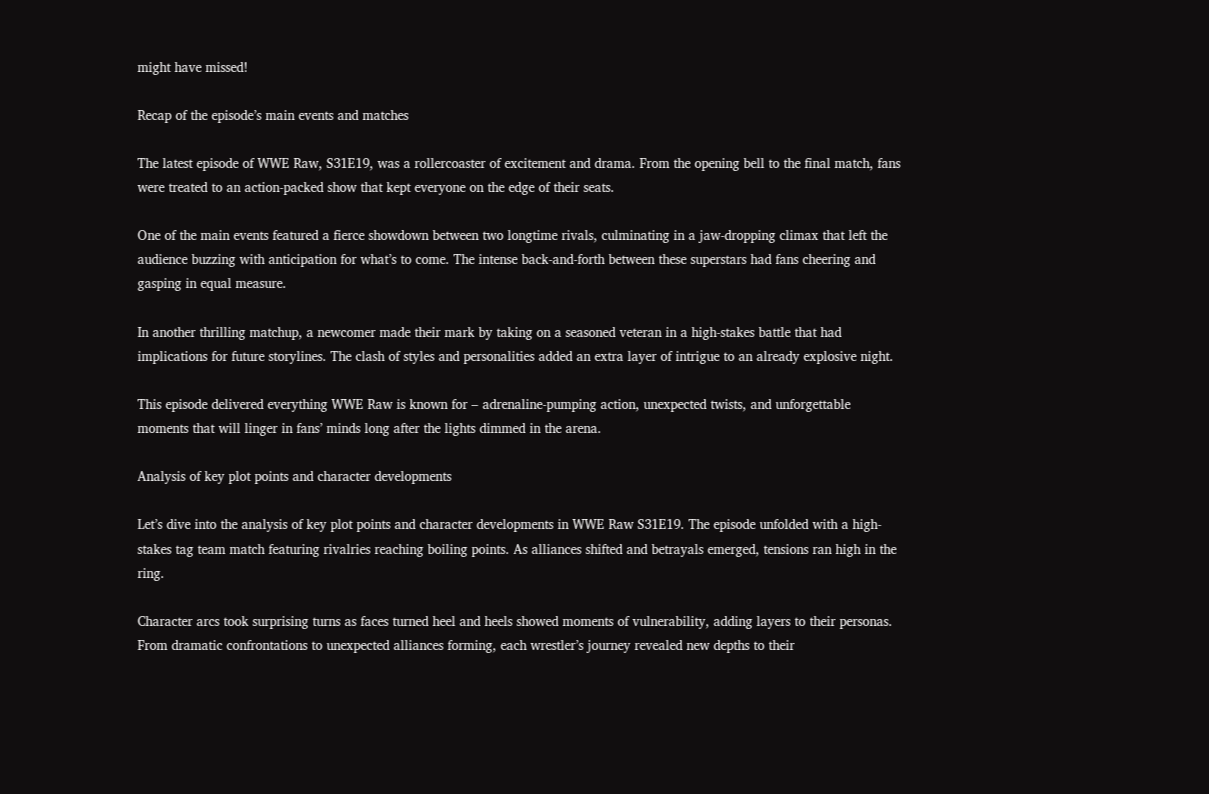might have missed!

Recap of the episode’s main events and matches

The latest episode of WWE Raw, S31E19, was a rollercoaster of excitement and drama. From the opening bell to the final match, fans were treated to an action-packed show that kept everyone on the edge of their seats.

One of the main events featured a fierce showdown between two longtime rivals, culminating in a jaw-dropping climax that left the audience buzzing with anticipation for what’s to come. The intense back-and-forth between these superstars had fans cheering and gasping in equal measure.

In another thrilling matchup, a newcomer made their mark by taking on a seasoned veteran in a high-stakes battle that had implications for future storylines. The clash of styles and personalities added an extra layer of intrigue to an already explosive night.

This episode delivered everything WWE Raw is known for – adrenaline-pumping action, unexpected twists, and unforgettable moments that will linger in fans’ minds long after the lights dimmed in the arena.

Analysis of key plot points and character developments

Let’s dive into the analysis of key plot points and character developments in WWE Raw S31E19. The episode unfolded with a high-stakes tag team match featuring rivalries reaching boiling points. As alliances shifted and betrayals emerged, tensions ran high in the ring.

Character arcs took surprising turns as faces turned heel and heels showed moments of vulnerability, adding layers to their personas. From dramatic confrontations to unexpected alliances forming, each wrestler’s journey revealed new depths to their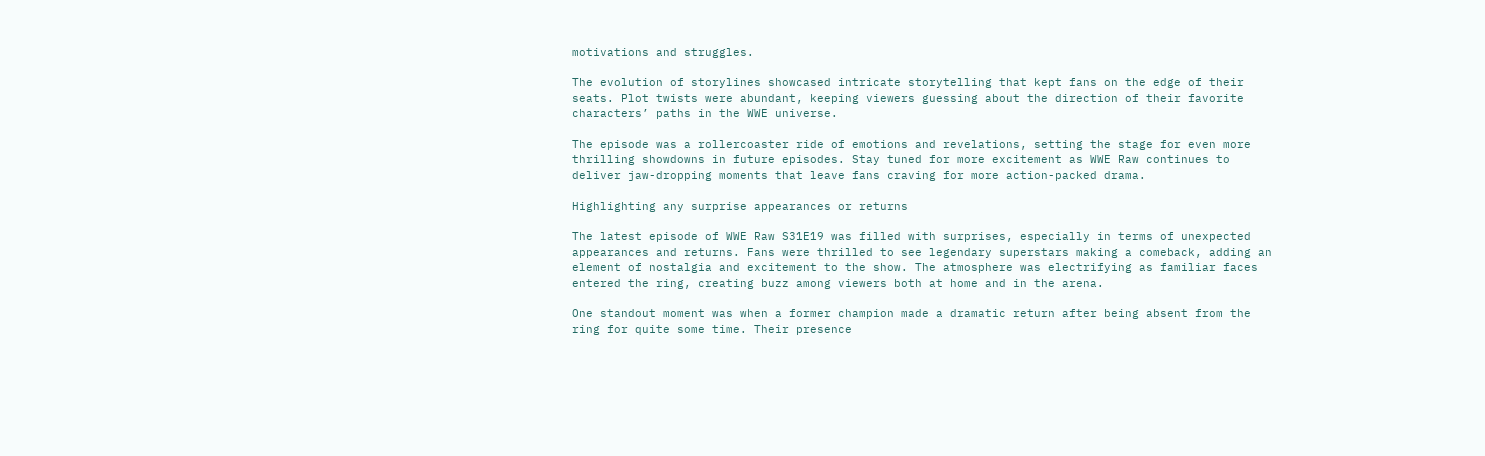motivations and struggles.

The evolution of storylines showcased intricate storytelling that kept fans on the edge of their seats. Plot twists were abundant, keeping viewers guessing about the direction of their favorite characters’ paths in the WWE universe.

The episode was a rollercoaster ride of emotions and revelations, setting the stage for even more thrilling showdowns in future episodes. Stay tuned for more excitement as WWE Raw continues to deliver jaw-dropping moments that leave fans craving for more action-packed drama.

Highlighting any surprise appearances or returns

The latest episode of WWE Raw S31E19 was filled with surprises, especially in terms of unexpected appearances and returns. Fans were thrilled to see legendary superstars making a comeback, adding an element of nostalgia and excitement to the show. The atmosphere was electrifying as familiar faces entered the ring, creating buzz among viewers both at home and in the arena.

One standout moment was when a former champion made a dramatic return after being absent from the ring for quite some time. Their presence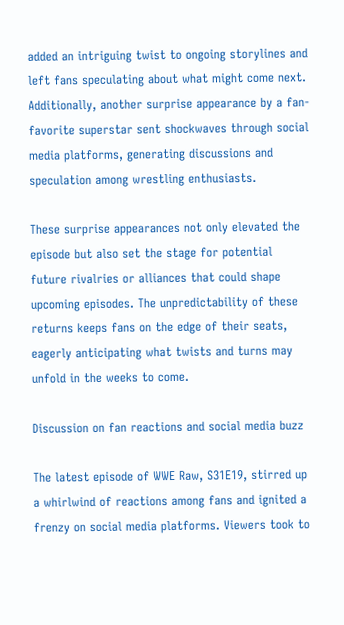added an intriguing twist to ongoing storylines and left fans speculating about what might come next. Additionally, another surprise appearance by a fan-favorite superstar sent shockwaves through social media platforms, generating discussions and speculation among wrestling enthusiasts.

These surprise appearances not only elevated the episode but also set the stage for potential future rivalries or alliances that could shape upcoming episodes. The unpredictability of these returns keeps fans on the edge of their seats, eagerly anticipating what twists and turns may unfold in the weeks to come.

Discussion on fan reactions and social media buzz

The latest episode of WWE Raw, S31E19, stirred up a whirlwind of reactions among fans and ignited a frenzy on social media platforms. Viewers took to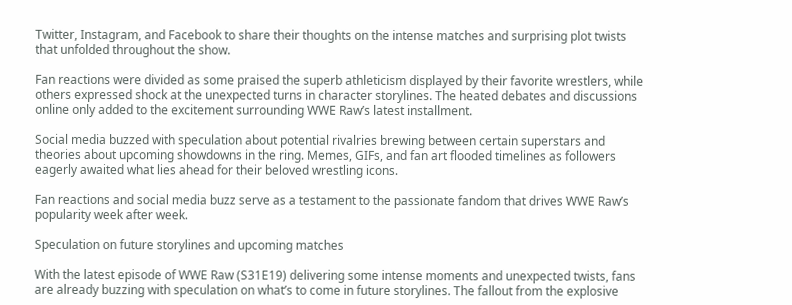Twitter, Instagram, and Facebook to share their thoughts on the intense matches and surprising plot twists that unfolded throughout the show.

Fan reactions were divided as some praised the superb athleticism displayed by their favorite wrestlers, while others expressed shock at the unexpected turns in character storylines. The heated debates and discussions online only added to the excitement surrounding WWE Raw’s latest installment.

Social media buzzed with speculation about potential rivalries brewing between certain superstars and theories about upcoming showdowns in the ring. Memes, GIFs, and fan art flooded timelines as followers eagerly awaited what lies ahead for their beloved wrestling icons.

Fan reactions and social media buzz serve as a testament to the passionate fandom that drives WWE Raw’s popularity week after week.

Speculation on future storylines and upcoming matches

With the latest episode of WWE Raw (S31E19) delivering some intense moments and unexpected twists, fans are already buzzing with speculation on what’s to come in future storylines. The fallout from the explosive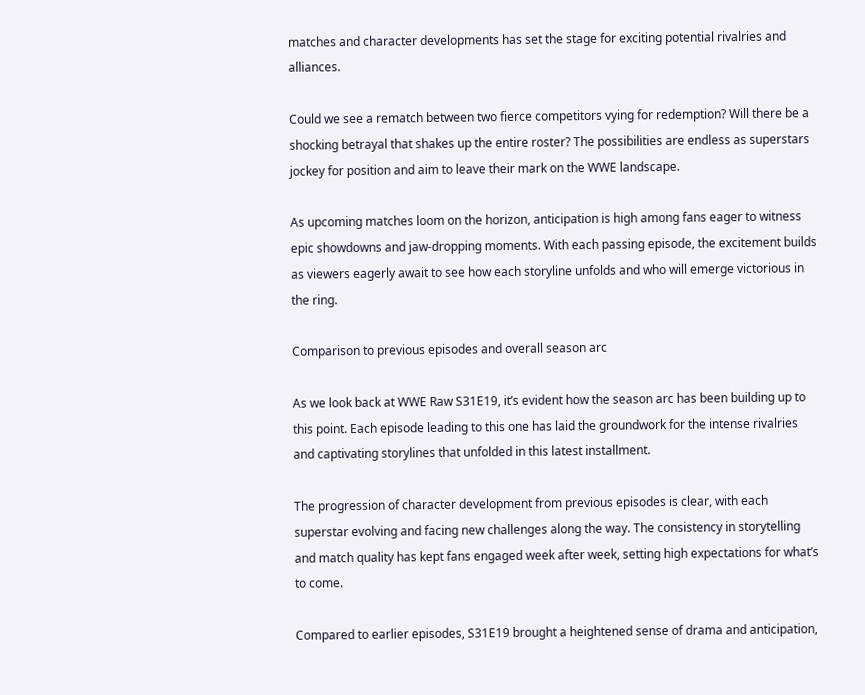matches and character developments has set the stage for exciting potential rivalries and alliances.

Could we see a rematch between two fierce competitors vying for redemption? Will there be a shocking betrayal that shakes up the entire roster? The possibilities are endless as superstars jockey for position and aim to leave their mark on the WWE landscape.

As upcoming matches loom on the horizon, anticipation is high among fans eager to witness epic showdowns and jaw-dropping moments. With each passing episode, the excitement builds as viewers eagerly await to see how each storyline unfolds and who will emerge victorious in the ring.

Comparison to previous episodes and overall season arc

As we look back at WWE Raw S31E19, it’s evident how the season arc has been building up to this point. Each episode leading to this one has laid the groundwork for the intense rivalries and captivating storylines that unfolded in this latest installment.

The progression of character development from previous episodes is clear, with each superstar evolving and facing new challenges along the way. The consistency in storytelling and match quality has kept fans engaged week after week, setting high expectations for what’s to come.

Compared to earlier episodes, S31E19 brought a heightened sense of drama and anticipation,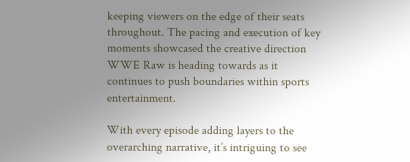keeping viewers on the edge of their seats throughout. The pacing and execution of key moments showcased the creative direction WWE Raw is heading towards as it continues to push boundaries within sports entertainment.

With every episode adding layers to the overarching narrative, it’s intriguing to see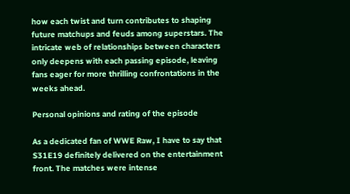how each twist and turn contributes to shaping future matchups and feuds among superstars. The intricate web of relationships between characters only deepens with each passing episode, leaving fans eager for more thrilling confrontations in the weeks ahead.

Personal opinions and rating of the episode

As a dedicated fan of WWE Raw, I have to say that S31E19 definitely delivered on the entertainment front. The matches were intense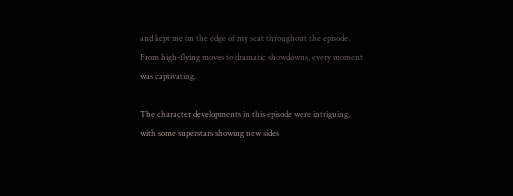and kept me on the edge of my seat throughout the episode. From high-flying moves to dramatic showdowns, every moment was captivating.

The character developments in this episode were intriguing, with some superstars showing new sides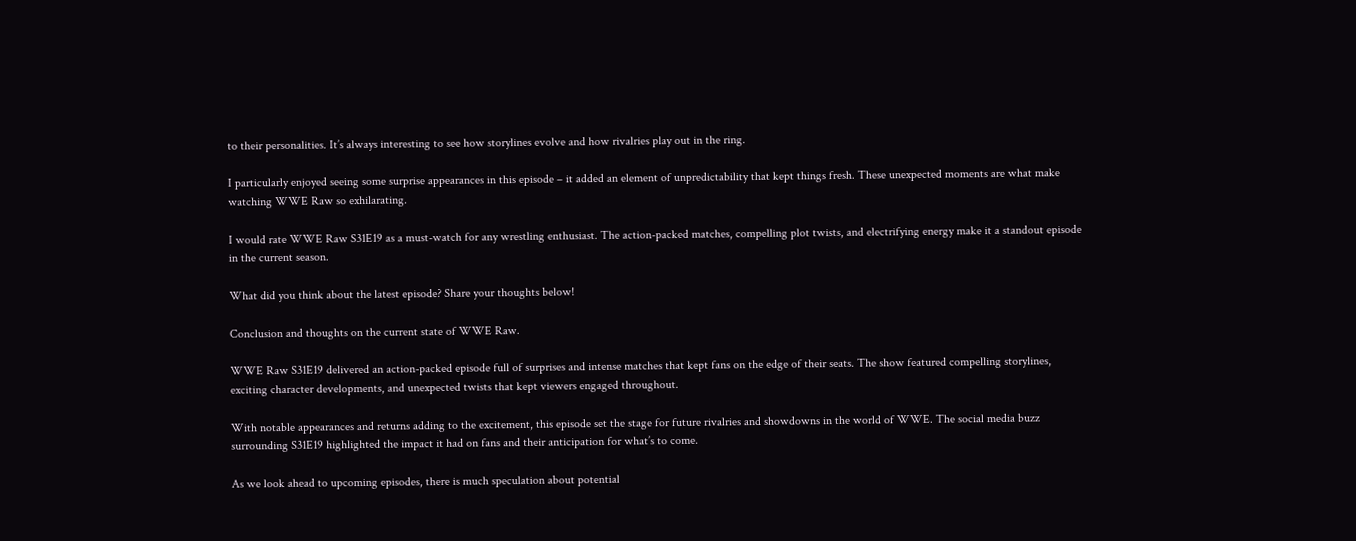to their personalities. It’s always interesting to see how storylines evolve and how rivalries play out in the ring.

I particularly enjoyed seeing some surprise appearances in this episode – it added an element of unpredictability that kept things fresh. These unexpected moments are what make watching WWE Raw so exhilarating.

I would rate WWE Raw S31E19 as a must-watch for any wrestling enthusiast. The action-packed matches, compelling plot twists, and electrifying energy make it a standout episode in the current season.

What did you think about the latest episode? Share your thoughts below!

Conclusion and thoughts on the current state of WWE Raw.

WWE Raw S31E19 delivered an action-packed episode full of surprises and intense matches that kept fans on the edge of their seats. The show featured compelling storylines, exciting character developments, and unexpected twists that kept viewers engaged throughout.

With notable appearances and returns adding to the excitement, this episode set the stage for future rivalries and showdowns in the world of WWE. The social media buzz surrounding S31E19 highlighted the impact it had on fans and their anticipation for what’s to come.

As we look ahead to upcoming episodes, there is much speculation about potential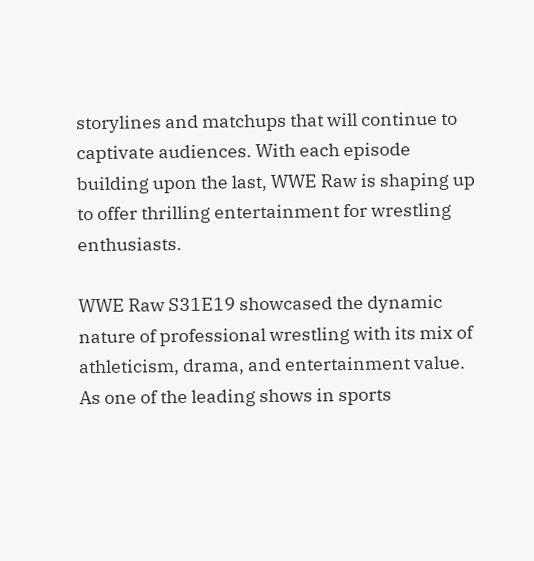storylines and matchups that will continue to captivate audiences. With each episode building upon the last, WWE Raw is shaping up to offer thrilling entertainment for wrestling enthusiasts.

WWE Raw S31E19 showcased the dynamic nature of professional wrestling with its mix of athleticism, drama, and entertainment value. As one of the leading shows in sports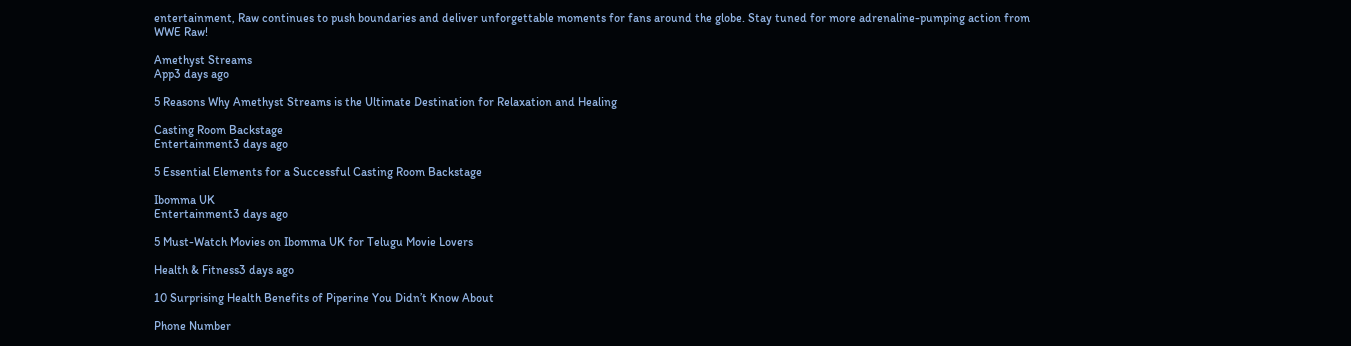entertainment, Raw continues to push boundaries and deliver unforgettable moments for fans around the globe. Stay tuned for more adrenaline-pumping action from WWE Raw!

Amethyst Streams
App3 days ago

5 Reasons Why Amethyst Streams is the Ultimate Destination for Relaxation and Healing

Casting Room Backstage
Entertainment3 days ago

5 Essential Elements for a Successful Casting Room Backstage

Ibomma UK
Entertainment3 days ago

5 Must-Watch Movies on Ibomma UK for Telugu Movie Lovers

Health & Fitness3 days ago

10 Surprising Health Benefits of Piperine You Didn’t Know About

Phone Number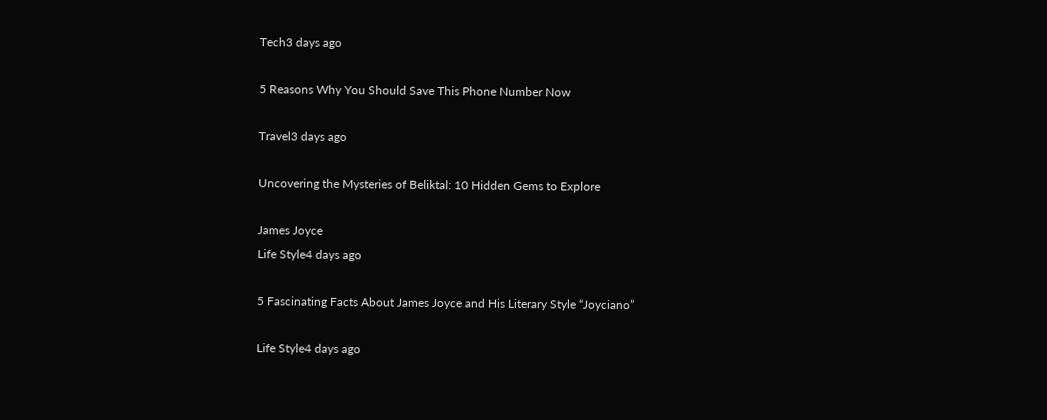Tech3 days ago

5 Reasons Why You Should Save This Phone Number Now

Travel3 days ago

Uncovering the Mysteries of Beliktal: 10 Hidden Gems to Explore

James Joyce
Life Style4 days ago

5 Fascinating Facts About James Joyce and His Literary Style “Joyciano”

Life Style4 days ago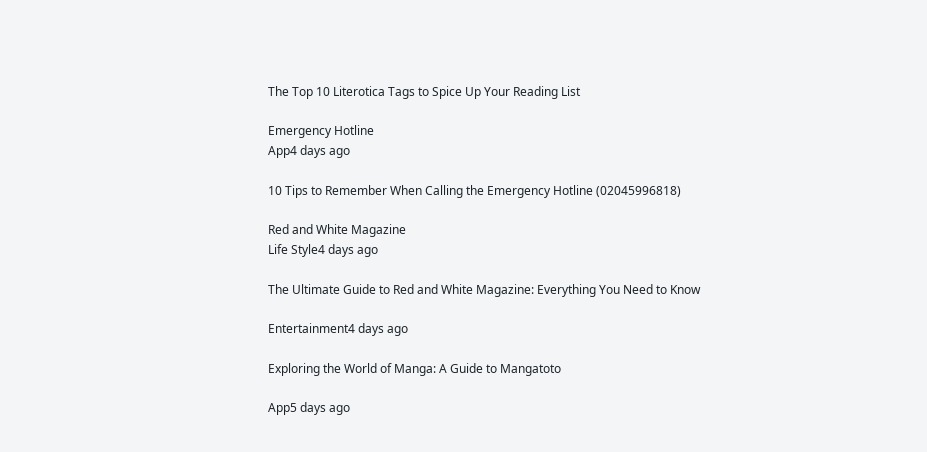The Top 10 Literotica Tags to Spice Up Your Reading List

Emergency Hotline
App4 days ago

10 Tips to Remember When Calling the Emergency Hotline (02045996818)

Red and White Magazine
Life Style4 days ago

The Ultimate Guide to Red and White Magazine: Everything You Need to Know

Entertainment4 days ago

Exploring the World of Manga: A Guide to Mangatoto

App5 days ago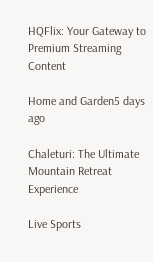HQFlix: Your Gateway to Premium Streaming Content

Home and Garden5 days ago

Chaleturi: The Ultimate Mountain Retreat Experience

Live Sports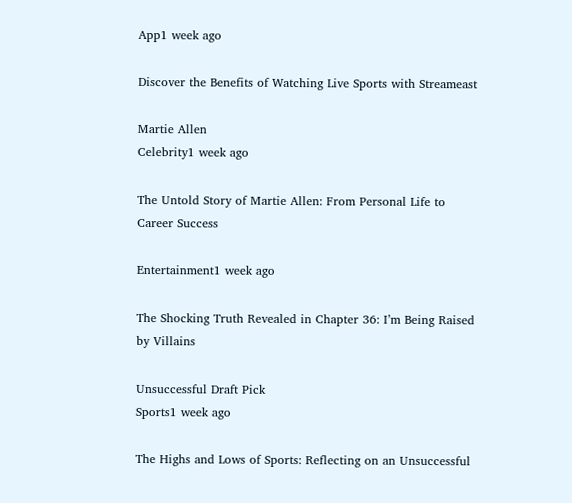App1 week ago

Discover the Benefits of Watching Live Sports with Streameast

Martie Allen
Celebrity1 week ago

The Untold Story of Martie Allen: From Personal Life to Career Success

Entertainment1 week ago

The Shocking Truth Revealed in Chapter 36: I’m Being Raised by Villains

Unsuccessful Draft Pick
Sports1 week ago

The Highs and Lows of Sports: Reflecting on an Unsuccessful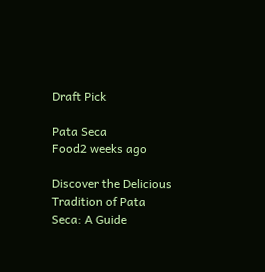Draft Pick

Pata Seca
Food2 weeks ago

Discover the Delicious Tradition of Pata Seca: A Guide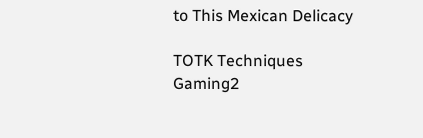to This Mexican Delicacy

TOTK Techniques
Gaming2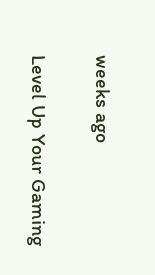weeks ago

Level Up Your Gaming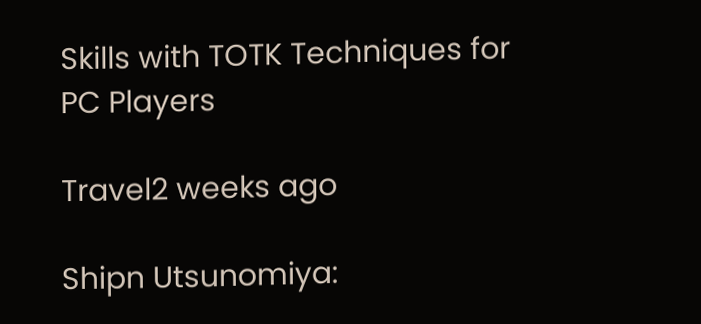Skills with TOTK Techniques for PC Players

Travel2 weeks ago

Shipn Utsunomiya: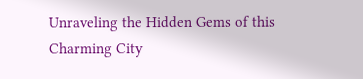Unraveling the Hidden Gems of this Charming City